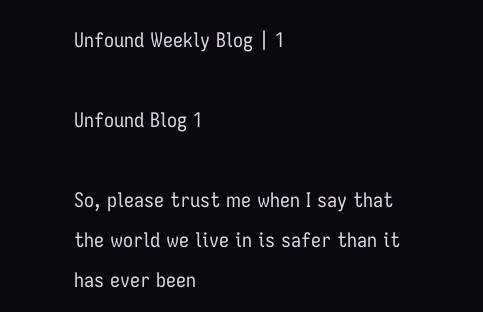Unfound Weekly Blog | 1

Unfound Blog 1

So, please trust me when I say that the world we live in is safer than it has ever been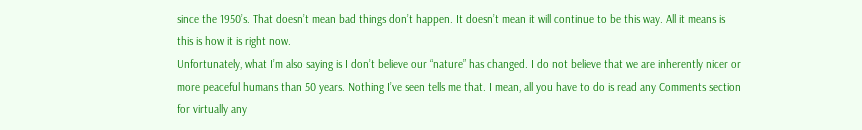since the 1950’s. That doesn’t mean bad things don’t happen. It doesn’t mean it will continue to be this way. All it means is this is how it is right now.
Unfortunately, what I’m also saying is I don’t believe our “nature” has changed. I do not believe that we are inherently nicer or more peaceful humans than 50 years. Nothing I’ve seen tells me that. I mean, all you have to do is read any Comments section for virtually any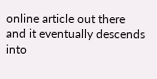online article out there and it eventually descends into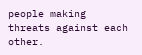people making threats against each other.